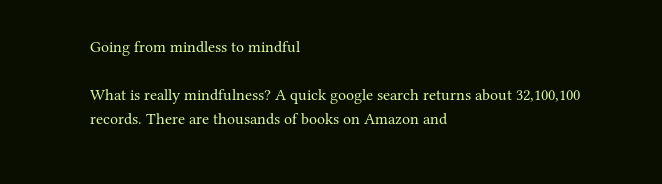Going from mindless to mindful

What is really mindfulness? A quick google search returns about 32,100,100 records. There are thousands of books on Amazon and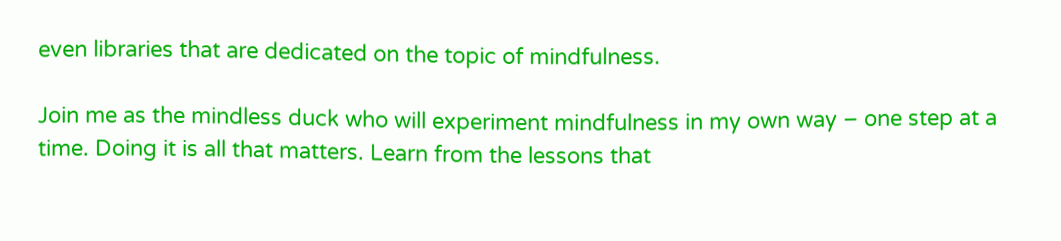even libraries that are dedicated on the topic of mindfulness.

Join me as the mindless duck who will experiment mindfulness in my own way – one step at a time. Doing it is all that matters. Learn from the lessons that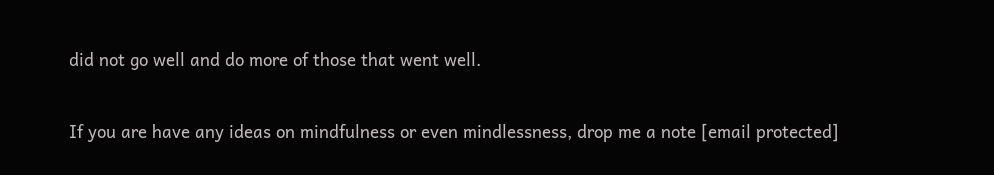did not go well and do more of those that went well.

If you are have any ideas on mindfulness or even mindlessness, drop me a note [email protected]